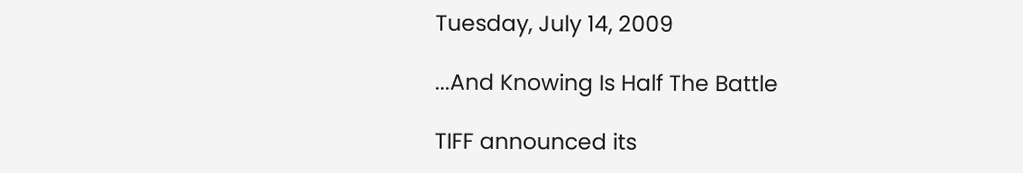Tuesday, July 14, 2009

...And Knowing Is Half The Battle

TIFF announced its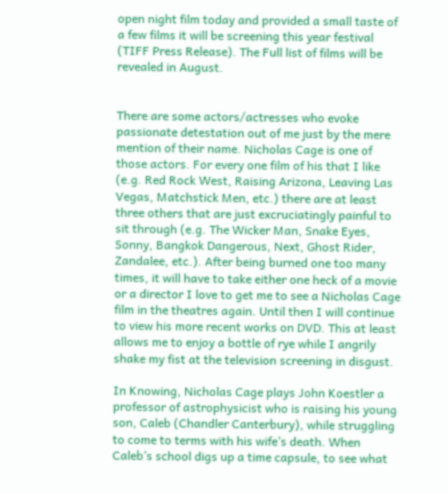open night film today and provided a small taste of a few films it will be screening this year festival (TIFF Press Release). The Full list of films will be revealed in August.


There are some actors/actresses who evoke passionate detestation out of me just by the mere mention of their name. Nicholas Cage is one of those actors. For every one film of his that I like (e.g. Red Rock West, Raising Arizona, Leaving Las Vegas, Matchstick Men, etc.) there are at least three others that are just excruciatingly painful to sit through (e.g. The Wicker Man, Snake Eyes, Sonny, Bangkok Dangerous, Next, Ghost Rider, Zandalee, etc.). After being burned one too many times, it will have to take either one heck of a movie or a director I love to get me to see a Nicholas Cage film in the theatres again. Until then I will continue to view his more recent works on DVD. This at least allows me to enjoy a bottle of rye while I angrily shake my fist at the television screening in disgust.

In Knowing, Nicholas Cage plays John Koestler a professor of astrophysicist who is raising his young son, Caleb (Chandler Canterbury), while struggling to come to terms with his wife’s death. When Caleb’s school digs up a time capsule, to see what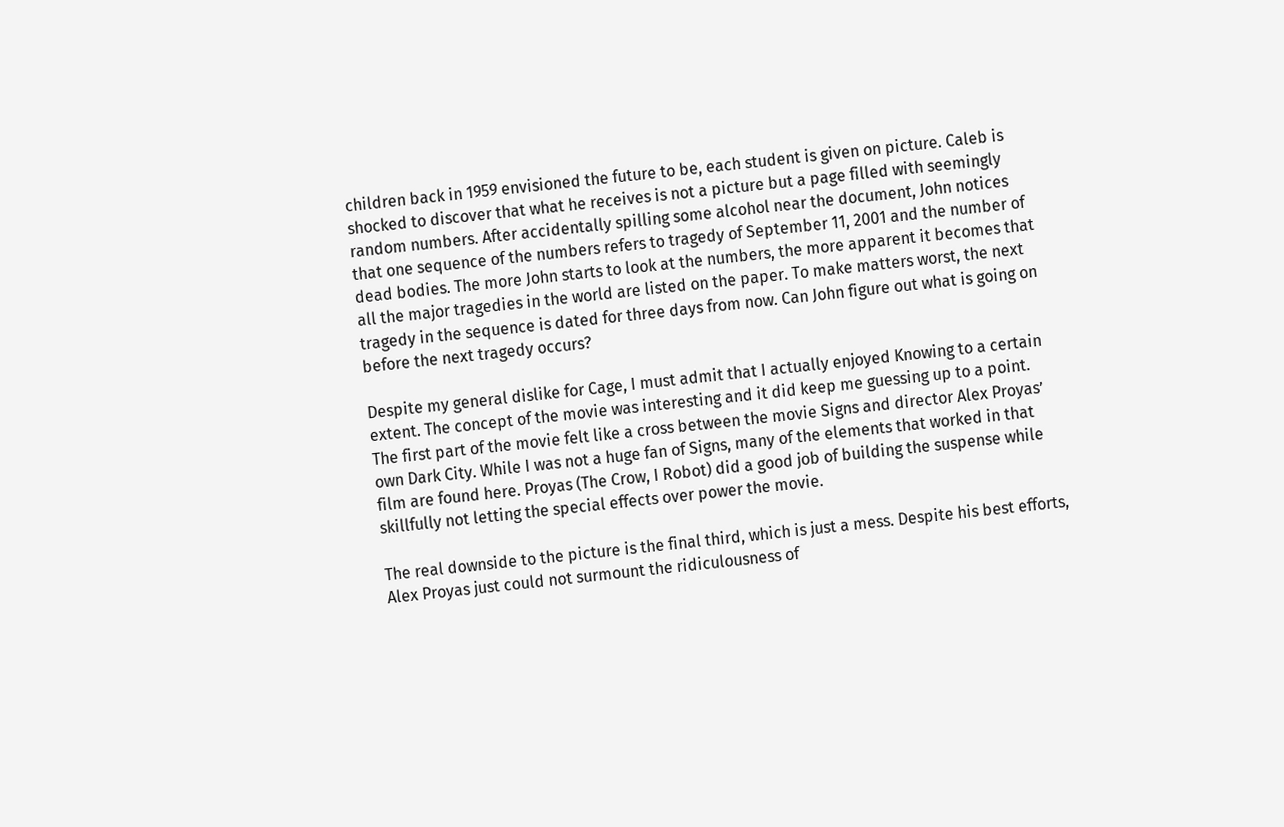children back in 1959 envisioned the future to be, each student is given on picture. Caleb is shocked to discover that what he receives is not a picture but a page filled with seemingly random numbers. After accidentally spilling some alcohol near the document, John notices that one sequence of the numbers refers to tragedy of September 11, 2001 and the number of dead bodies. The more John starts to look at the numbers, the more apparent it becomes that all the major tragedies in the world are listed on the paper. To make matters worst, the next tragedy in the sequence is dated for three days from now. Can John figure out what is going on before the next tragedy occurs?

Despite my general dislike for Cage, I must admit that I actually enjoyed Knowing to a certain extent. The concept of the movie was interesting and it did keep me guessing up to a point. The first part of the movie felt like a cross between the movie Signs and director Alex Proyas’ own Dark City. While I was not a huge fan of Signs, many of the elements that worked in that film are found here. Proyas (The Crow, I Robot) did a good job of building the suspense while skillfully not letting the special effects over power the movie.

The real downside to the picture is the final third, which is just a mess. Despite his best efforts, Alex Proyas just could not surmount the ridiculousness of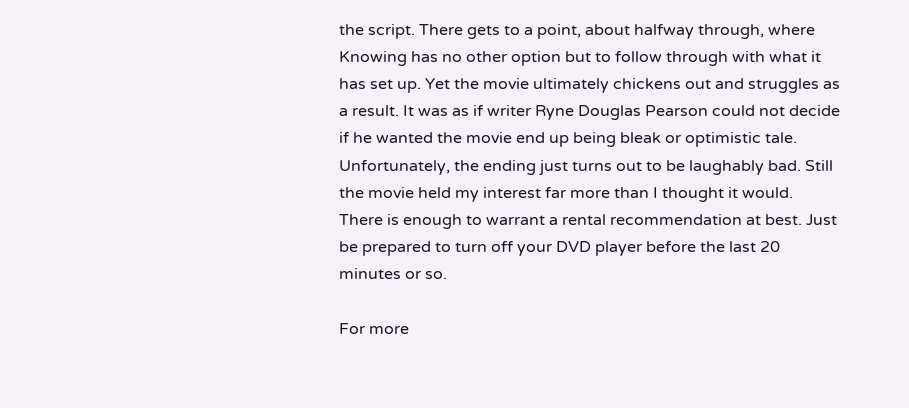the script. There gets to a point, about halfway through, where Knowing has no other option but to follow through with what it has set up. Yet the movie ultimately chickens out and struggles as a result. It was as if writer Ryne Douglas Pearson could not decide if he wanted the movie end up being bleak or optimistic tale. Unfortunately, the ending just turns out to be laughably bad. Still the movie held my interest far more than I thought it would. There is enough to warrant a rental recommendation at best. Just be prepared to turn off your DVD player before the last 20 minutes or so.

For more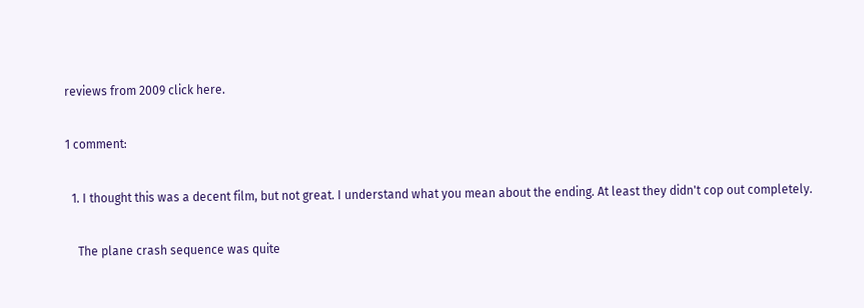reviews from 2009 click here.

1 comment:

  1. I thought this was a decent film, but not great. I understand what you mean about the ending. At least they didn't cop out completely.

    The plane crash sequence was quite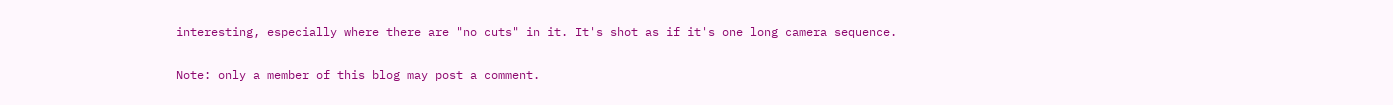interesting, especially where there are "no cuts" in it. It's shot as if it's one long camera sequence.


Note: only a member of this blog may post a comment.